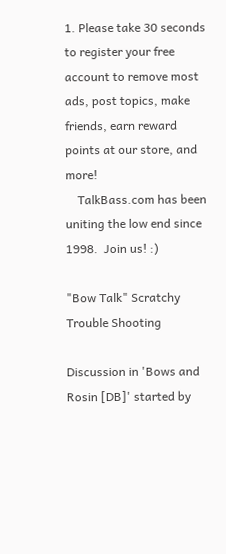1. Please take 30 seconds to register your free account to remove most ads, post topics, make friends, earn reward points at our store, and more!
    TalkBass.com has been uniting the low end since 1998.  Join us! :)

"Bow Talk" Scratchy Trouble Shooting

Discussion in 'Bows and Rosin [DB]' started by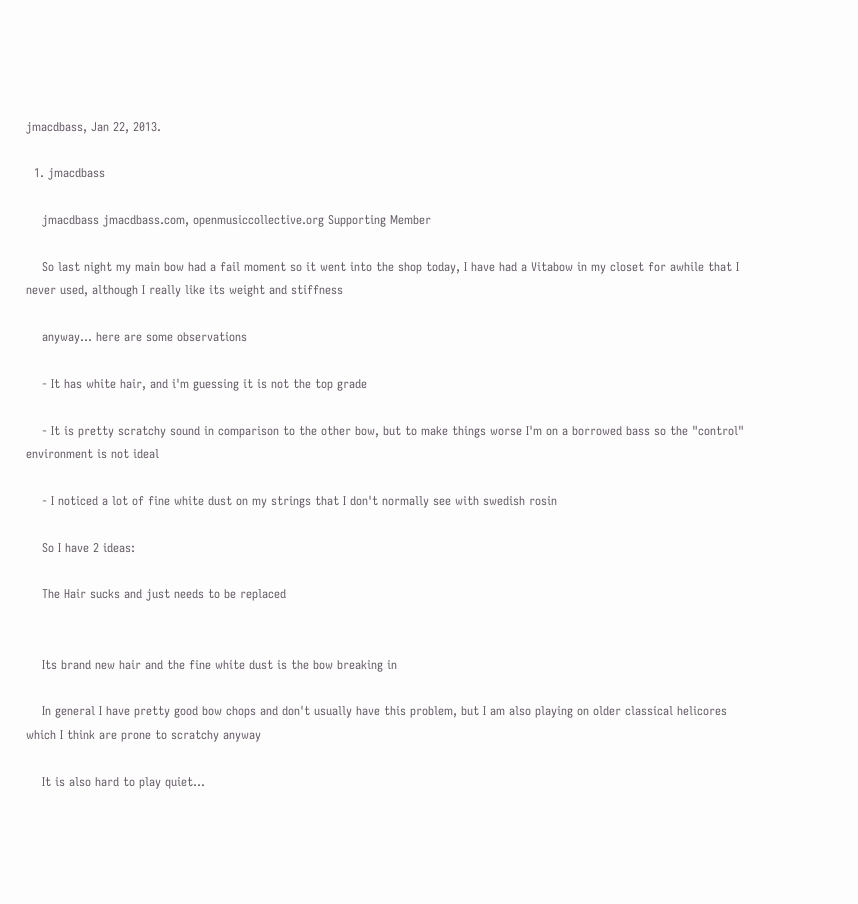jmacdbass, Jan 22, 2013.

  1. jmacdbass

    jmacdbass jmacdbass.com, openmusiccollective.org Supporting Member

    So last night my main bow had a fail moment so it went into the shop today, I have had a Vitabow in my closet for awhile that I never used, although I really like its weight and stiffness

    anyway... here are some observations

    - It has white hair, and i'm guessing it is not the top grade

    - It is pretty scratchy sound in comparison to the other bow, but to make things worse I'm on a borrowed bass so the "control" environment is not ideal

    - I noticed a lot of fine white dust on my strings that I don't normally see with swedish rosin

    So I have 2 ideas:

    The Hair sucks and just needs to be replaced


    Its brand new hair and the fine white dust is the bow breaking in

    In general I have pretty good bow chops and don't usually have this problem, but I am also playing on older classical helicores which I think are prone to scratchy anyway

    It is also hard to play quiet...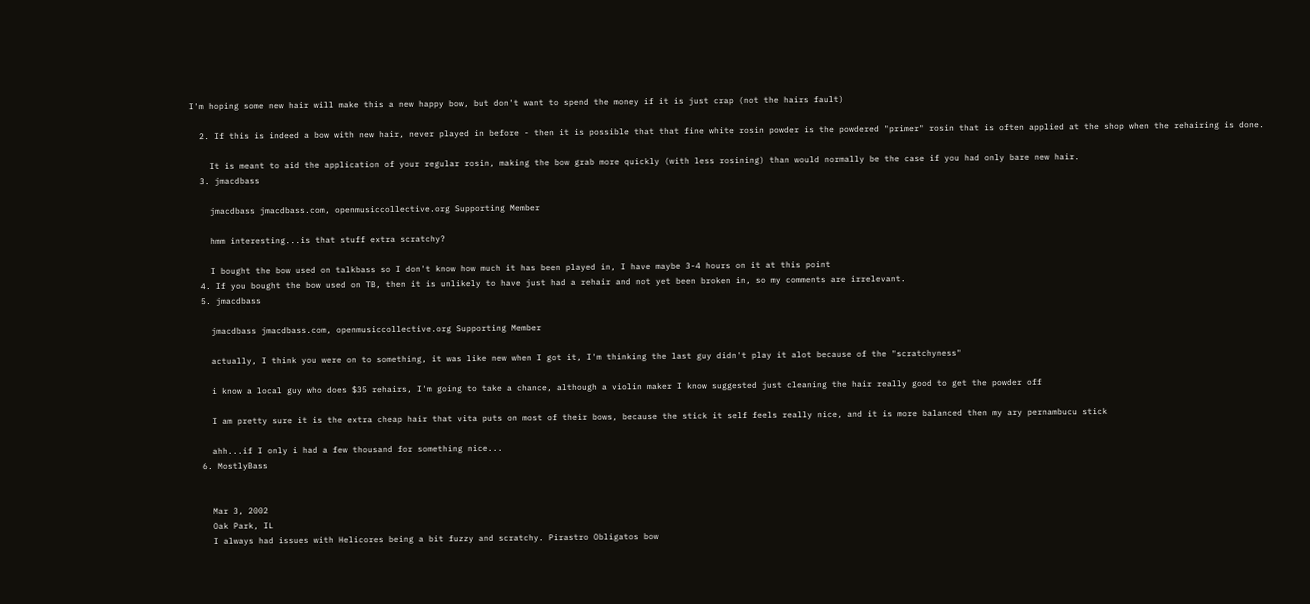I'm hoping some new hair will make this a new happy bow, but don't want to spend the money if it is just crap (not the hairs fault)

  2. If this is indeed a bow with new hair, never played in before - then it is possible that that fine white rosin powder is the powdered "primer" rosin that is often applied at the shop when the rehairing is done.

    It is meant to aid the application of your regular rosin, making the bow grab more quickly (with less rosining) than would normally be the case if you had only bare new hair.
  3. jmacdbass

    jmacdbass jmacdbass.com, openmusiccollective.org Supporting Member

    hmm interesting...is that stuff extra scratchy?

    I bought the bow used on talkbass so I don't know how much it has been played in, I have maybe 3-4 hours on it at this point
  4. If you bought the bow used on TB, then it is unlikely to have just had a rehair and not yet been broken in, so my comments are irrelevant.
  5. jmacdbass

    jmacdbass jmacdbass.com, openmusiccollective.org Supporting Member

    actually, I think you were on to something, it was like new when I got it, I'm thinking the last guy didn't play it alot because of the "scratchyness"

    i know a local guy who does $35 rehairs, I'm going to take a chance, although a violin maker I know suggested just cleaning the hair really good to get the powder off

    I am pretty sure it is the extra cheap hair that vita puts on most of their bows, because the stick it self feels really nice, and it is more balanced then my ary pernambucu stick

    ahh...if I only i had a few thousand for something nice...
  6. MostlyBass


    Mar 3, 2002
    Oak Park, IL
    I always had issues with Helicores being a bit fuzzy and scratchy. Pirastro Obligatos bow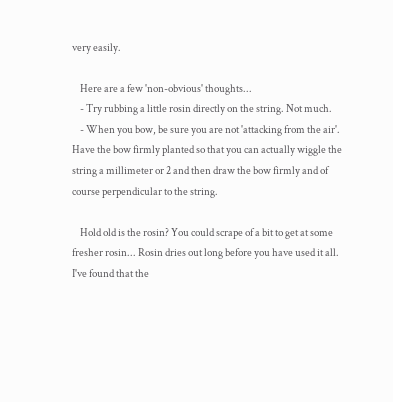very easily.

    Here are a few 'non-obvious' thoughts...
    - Try rubbing a little rosin directly on the string. Not much.
    - When you bow, be sure you are not 'attacking from the air'. Have the bow firmly planted so that you can actually wiggle the string a millimeter or 2 and then draw the bow firmly and of course perpendicular to the string.

    Hold old is the rosin? You could scrape of a bit to get at some fresher rosin... Rosin dries out long before you have used it all. I've found that the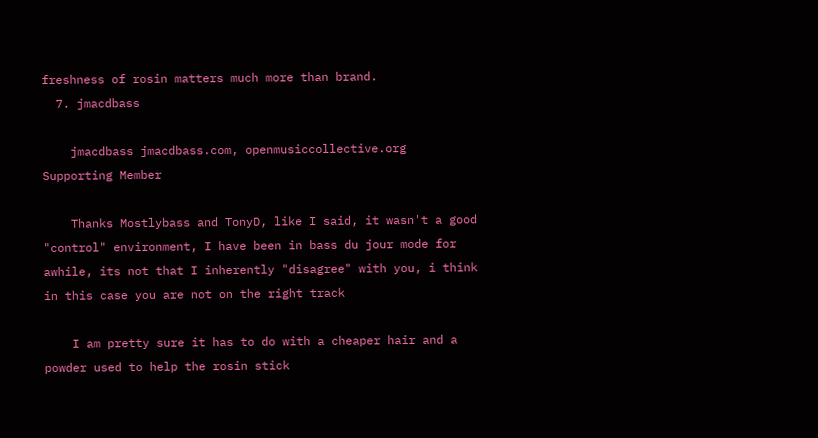freshness of rosin matters much more than brand.
  7. jmacdbass

    jmacdbass jmacdbass.com, openmusiccollective.org Supporting Member

    Thanks Mostlybass and TonyD, like I said, it wasn't a good "control" environment, I have been in bass du jour mode for awhile, its not that I inherently "disagree" with you, i think in this case you are not on the right track

    I am pretty sure it has to do with a cheaper hair and a powder used to help the rosin stick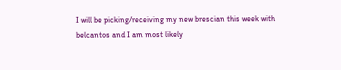I will be picking/receiving my new brescian this week with belcantos and I am most likely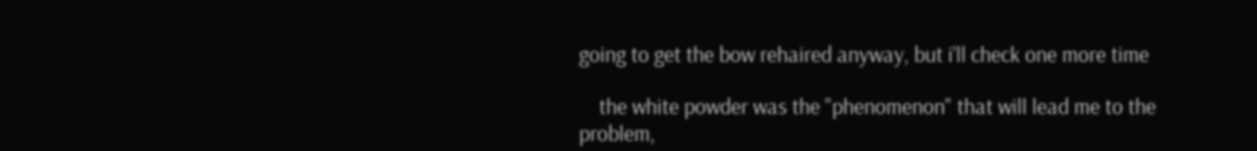going to get the bow rehaired anyway, but i'll check one more time

    the white powder was the "phenomenon" that will lead me to the problem,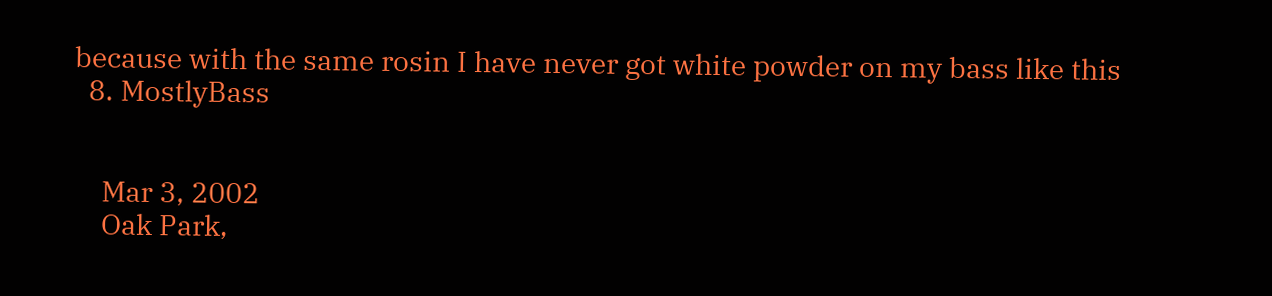because with the same rosin I have never got white powder on my bass like this
  8. MostlyBass


    Mar 3, 2002
    Oak Park,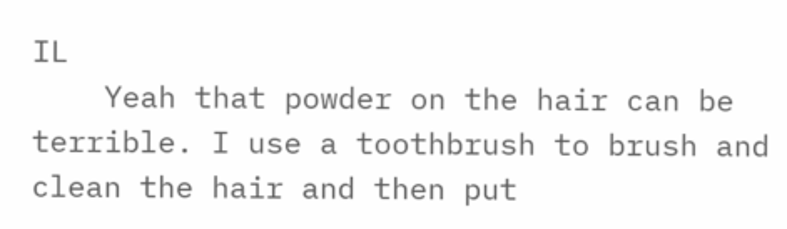IL
    Yeah that powder on the hair can be terrible. I use a toothbrush to brush and clean the hair and then put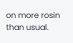on more rosin than usual.